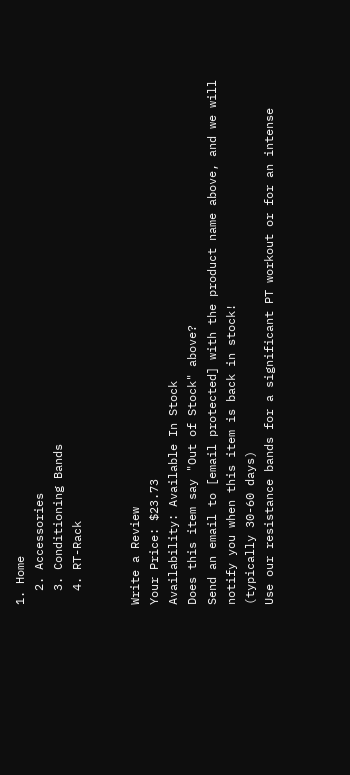1. Home
  2. Accessories
  3. Conditioning Bands
  4. RT-Rack


Write a Review
Your Price: $23.73
Availability: Available In Stock
Does this item say "Out of Stock" above?
Send an email to [email protected] with the product name above, and we will notify you when this item is back in stock!
(typically 30-60 days)
Use our resistance bands for a significant PT workout or for an intense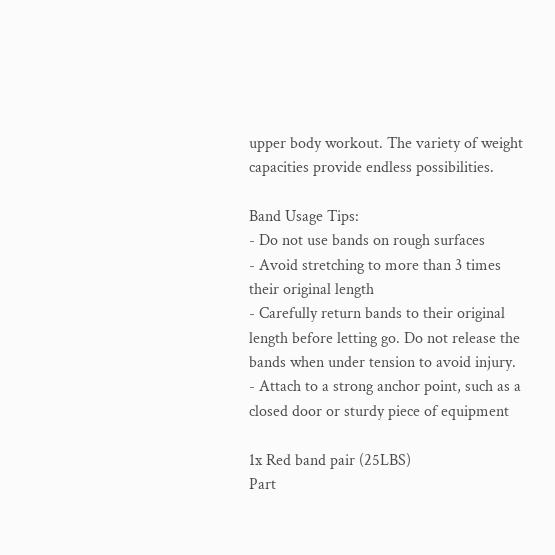upper body workout. The variety of weight capacities provide endless possibilities.

Band Usage Tips:
- Do not use bands on rough surfaces
- Avoid stretching to more than 3 times their original length
- Carefully return bands to their original length before letting go. Do not release the bands when under tension to avoid injury.
- Attach to a strong anchor point, such as a closed door or sturdy piece of equipment

1x Red band pair (25LBS)
Part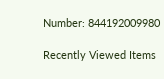Number: 844192009980

Recently Viewed Items